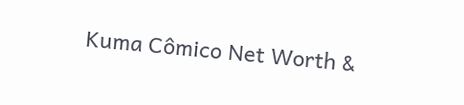Kuma Cômico Net Worth &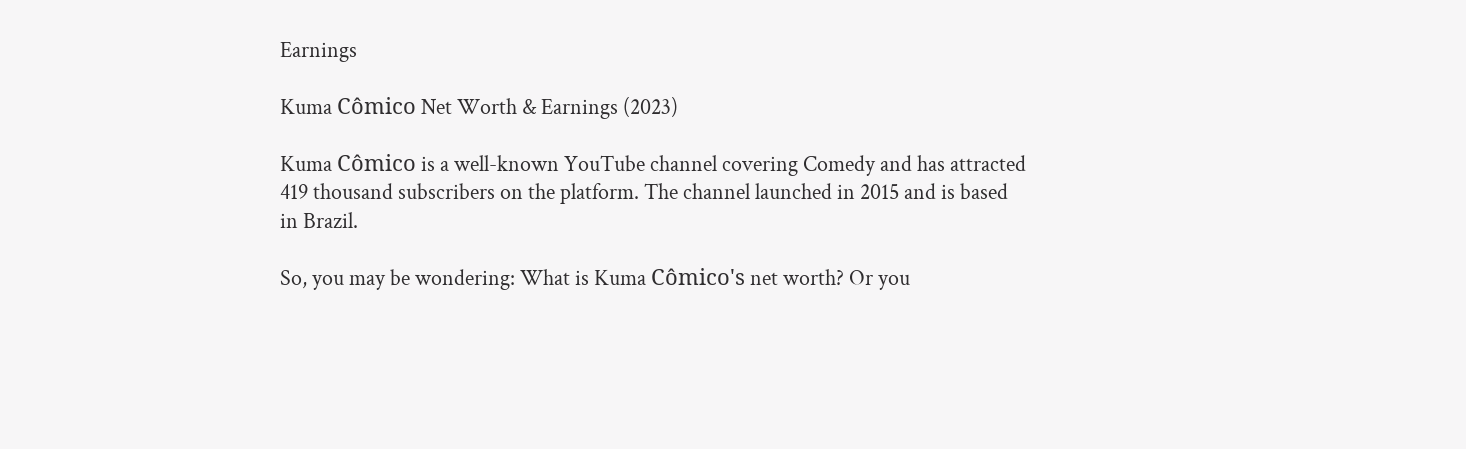Earnings

Kuma Cômico Net Worth & Earnings (2023)

Kuma Cômico is a well-known YouTube channel covering Comedy and has attracted 419 thousand subscribers on the platform. The channel launched in 2015 and is based in Brazil.

So, you may be wondering: What is Kuma Cômico's net worth? Or you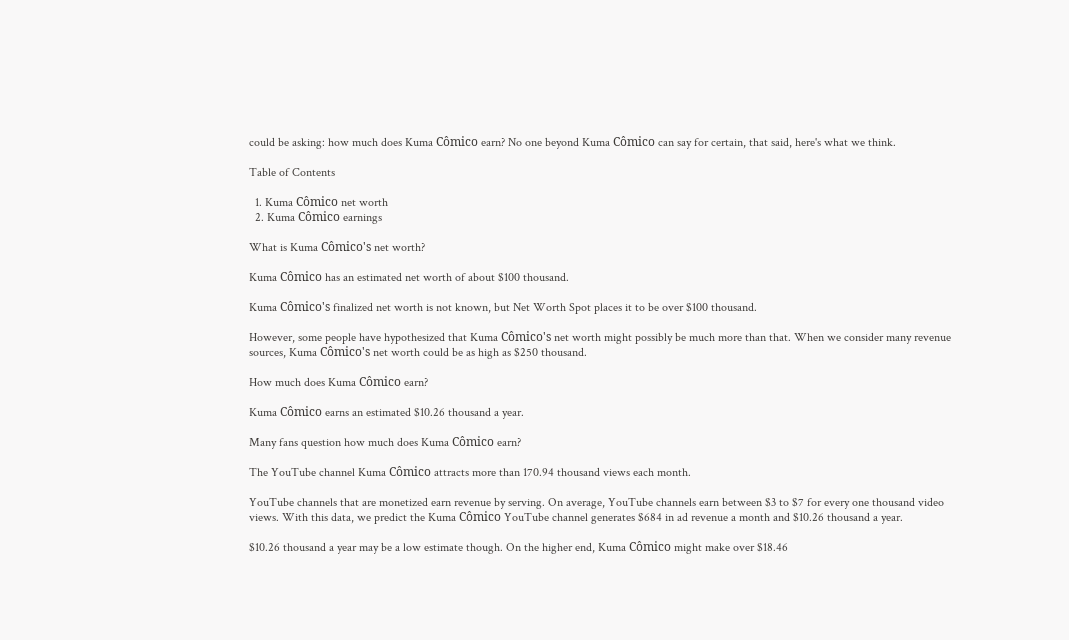could be asking: how much does Kuma Cômico earn? No one beyond Kuma Cômico can say for certain, that said, here's what we think.

Table of Contents

  1. Kuma Cômico net worth
  2. Kuma Cômico earnings

What is Kuma Cômico's net worth?

Kuma Cômico has an estimated net worth of about $100 thousand.

Kuma Cômico's finalized net worth is not known, but Net Worth Spot places it to be over $100 thousand.

However, some people have hypothesized that Kuma Cômico's net worth might possibly be much more than that. When we consider many revenue sources, Kuma Cômico's net worth could be as high as $250 thousand.

How much does Kuma Cômico earn?

Kuma Cômico earns an estimated $10.26 thousand a year.

Many fans question how much does Kuma Cômico earn?

The YouTube channel Kuma Cômico attracts more than 170.94 thousand views each month.

YouTube channels that are monetized earn revenue by serving. On average, YouTube channels earn between $3 to $7 for every one thousand video views. With this data, we predict the Kuma Cômico YouTube channel generates $684 in ad revenue a month and $10.26 thousand a year.

$10.26 thousand a year may be a low estimate though. On the higher end, Kuma Cômico might make over $18.46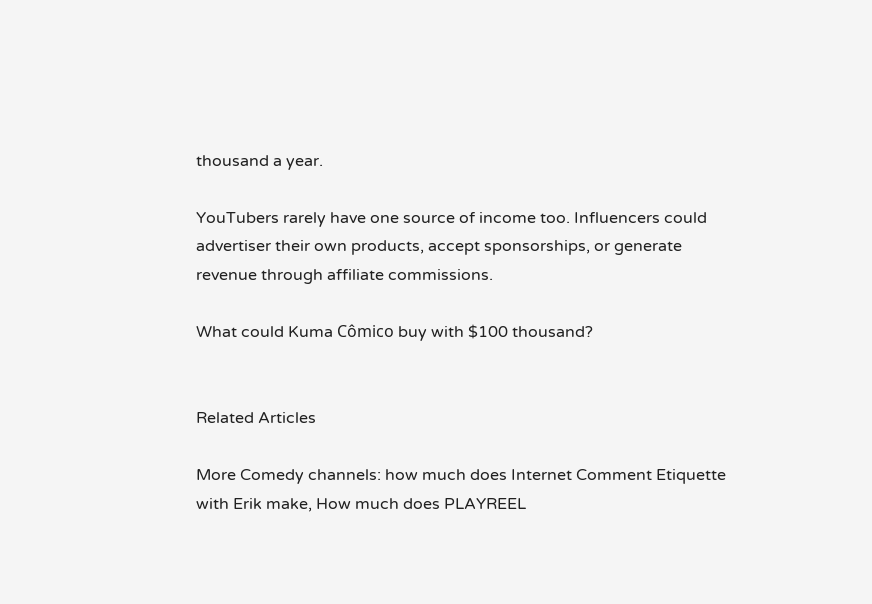thousand a year.

YouTubers rarely have one source of income too. Influencers could advertiser their own products, accept sponsorships, or generate revenue through affiliate commissions.

What could Kuma Cômico buy with $100 thousand?


Related Articles

More Comedy channels: how much does Internet Comment Etiquette with Erik make, How much does PLAYREEL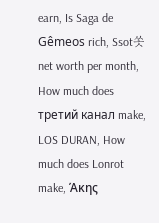earn, Is Saga de Gêmeos rich, Ssot쏫 net worth per month, How much does третий канал make, LOS DURAN, How much does Lonrot make, Άκης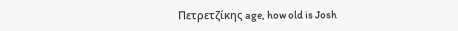Πετρετζίκης age, how old is Josh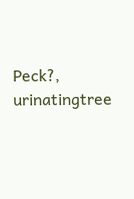Peck?, urinatingtree